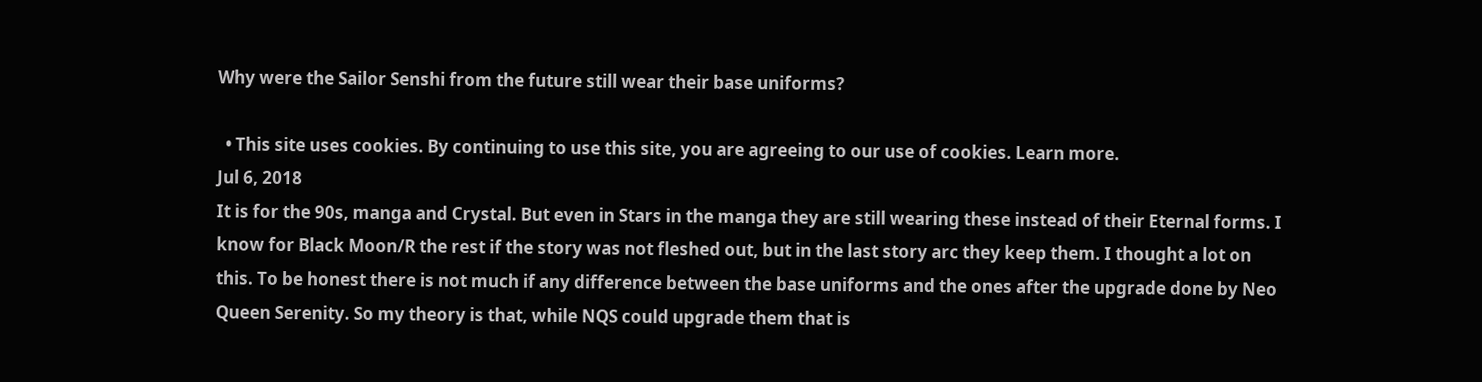Why were the Sailor Senshi from the future still wear their base uniforms?

  • This site uses cookies. By continuing to use this site, you are agreeing to our use of cookies. Learn more.
Jul 6, 2018
It is for the 90s, manga and Crystal. But even in Stars in the manga they are still wearing these instead of their Eternal forms. I know for Black Moon/R the rest if the story was not fleshed out, but in the last story arc they keep them. I thought a lot on this. To be honest there is not much if any difference between the base uniforms and the ones after the upgrade done by Neo Queen Serenity. So my theory is that, while NQS could upgrade them that is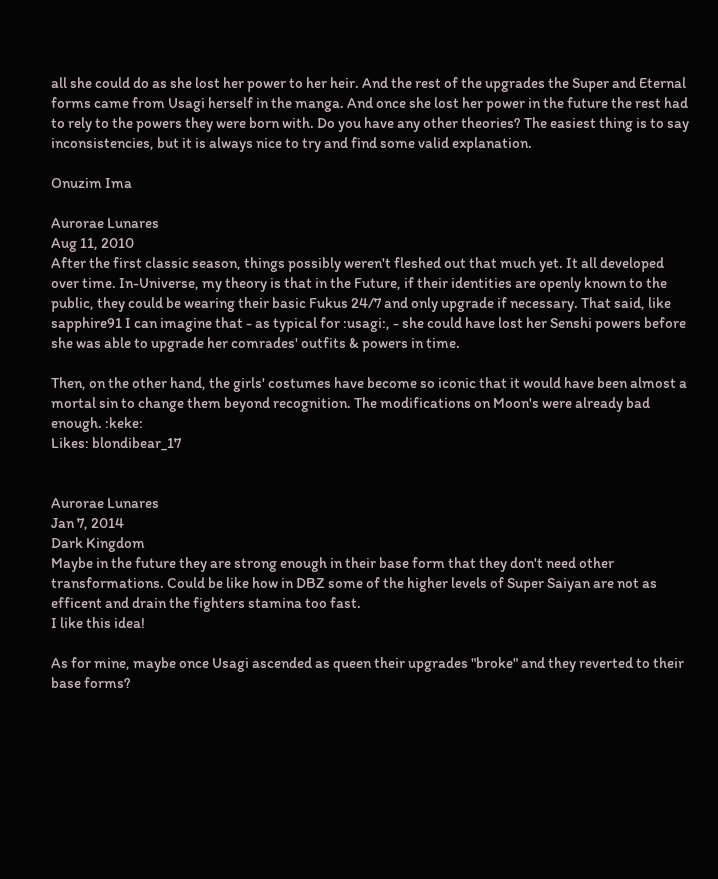all she could do as she lost her power to her heir. And the rest of the upgrades the Super and Eternal forms came from Usagi herself in the manga. And once she lost her power in the future the rest had to rely to the powers they were born with. Do you have any other theories? The easiest thing is to say inconsistencies, but it is always nice to try and find some valid explanation.

Onuzim Ima

Aurorae Lunares
Aug 11, 2010
After the first classic season, things possibly weren't fleshed out that much yet. It all developed over time. In-Universe, my theory is that in the Future, if their identities are openly known to the public, they could be wearing their basic Fukus 24/7 and only upgrade if necessary. That said, like sapphire91 I can imagine that - as typical for :usagi:, - she could have lost her Senshi powers before she was able to upgrade her comrades' outfits & powers in time.

Then, on the other hand, the girls' costumes have become so iconic that it would have been almost a mortal sin to change them beyond recognition. The modifications on Moon's were already bad enough. :keke:
Likes: blondibear_17


Aurorae Lunares
Jan 7, 2014
Dark Kingdom
Maybe in the future they are strong enough in their base form that they don't need other transformations. Could be like how in DBZ some of the higher levels of Super Saiyan are not as efficent and drain the fighters stamina too fast.
I like this idea!

As for mine, maybe once Usagi ascended as queen their upgrades "broke" and they reverted to their base forms?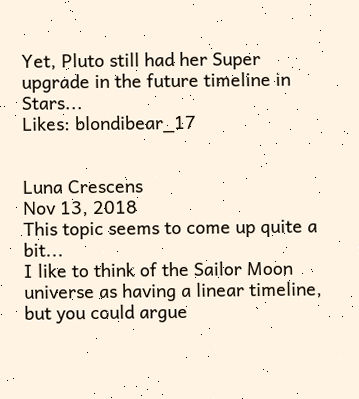Yet, Pluto still had her Super upgrade in the future timeline in Stars...
Likes: blondibear_17


Luna Crescens
Nov 13, 2018
This topic seems to come up quite a bit...
I like to think of the Sailor Moon universe as having a linear timeline, but you could argue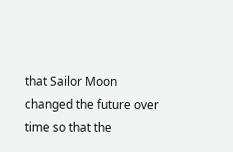that Sailor Moon changed the future over time so that the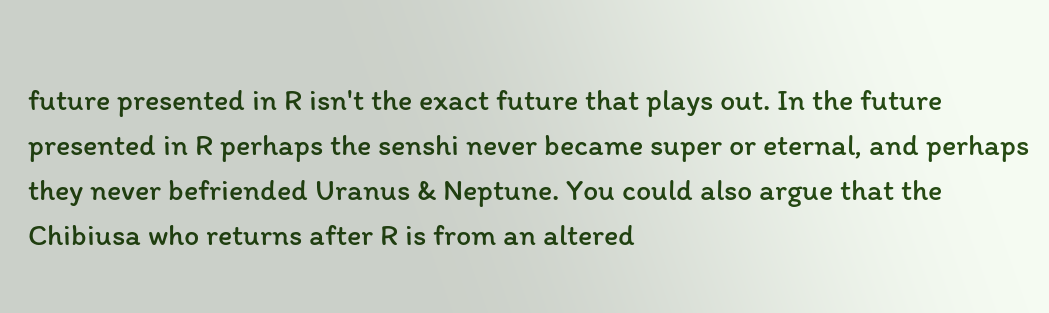future presented in R isn't the exact future that plays out. In the future presented in R perhaps the senshi never became super or eternal, and perhaps they never befriended Uranus & Neptune. You could also argue that the Chibiusa who returns after R is from an altered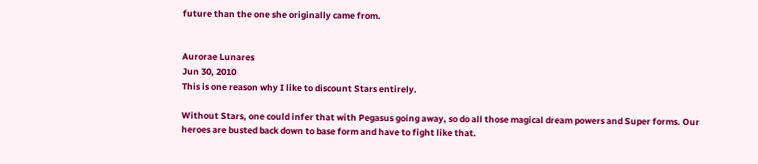future than the one she originally came from.


Aurorae Lunares
Jun 30, 2010
This is one reason why I like to discount Stars entirely.

Without Stars, one could infer that with Pegasus going away, so do all those magical dream powers and Super forms. Our heroes are busted back down to base form and have to fight like that.